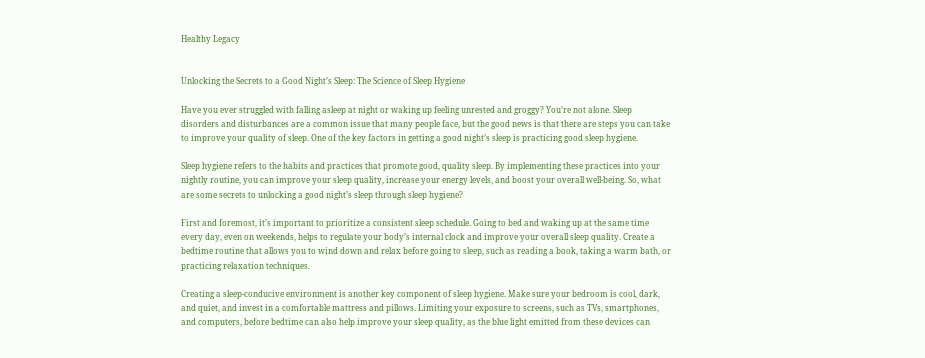Healthy Legacy


Unlocking the Secrets to a Good Night’s Sleep: The Science of Sleep Hygiene

Have you ever struggled with falling asleep at night or waking up feeling unrested and groggy? You’re not alone. Sleep disorders and disturbances are a common issue that many people face, but the good news is that there are steps you can take to improve your quality of sleep. One of the key factors in getting a good night’s sleep is practicing good sleep hygiene.

Sleep hygiene refers to the habits and practices that promote good, quality sleep. By implementing these practices into your nightly routine, you can improve your sleep quality, increase your energy levels, and boost your overall well-being. So, what are some secrets to unlocking a good night’s sleep through sleep hygiene?

First and foremost, it’s important to prioritize a consistent sleep schedule. Going to bed and waking up at the same time every day, even on weekends, helps to regulate your body’s internal clock and improve your overall sleep quality. Create a bedtime routine that allows you to wind down and relax before going to sleep, such as reading a book, taking a warm bath, or practicing relaxation techniques.

Creating a sleep-conducive environment is another key component of sleep hygiene. Make sure your bedroom is cool, dark, and quiet, and invest in a comfortable mattress and pillows. Limiting your exposure to screens, such as TVs, smartphones, and computers, before bedtime can also help improve your sleep quality, as the blue light emitted from these devices can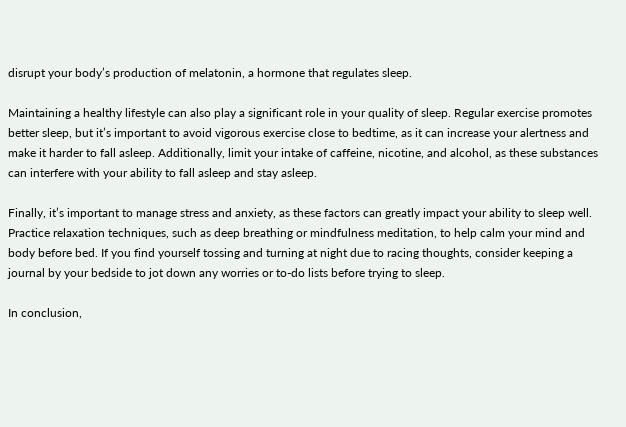disrupt your body’s production of melatonin, a hormone that regulates sleep.

Maintaining a healthy lifestyle can also play a significant role in your quality of sleep. Regular exercise promotes better sleep, but it’s important to avoid vigorous exercise close to bedtime, as it can increase your alertness and make it harder to fall asleep. Additionally, limit your intake of caffeine, nicotine, and alcohol, as these substances can interfere with your ability to fall asleep and stay asleep.

Finally, it’s important to manage stress and anxiety, as these factors can greatly impact your ability to sleep well. Practice relaxation techniques, such as deep breathing or mindfulness meditation, to help calm your mind and body before bed. If you find yourself tossing and turning at night due to racing thoughts, consider keeping a journal by your bedside to jot down any worries or to-do lists before trying to sleep.

In conclusion,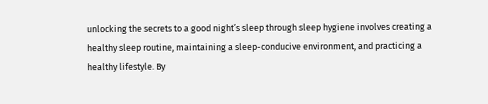unlocking the secrets to a good night’s sleep through sleep hygiene involves creating a healthy sleep routine, maintaining a sleep-conducive environment, and practicing a healthy lifestyle. By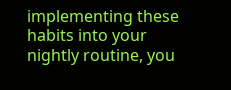implementing these habits into your nightly routine, you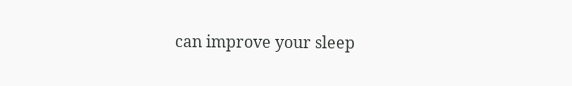can improve your sleep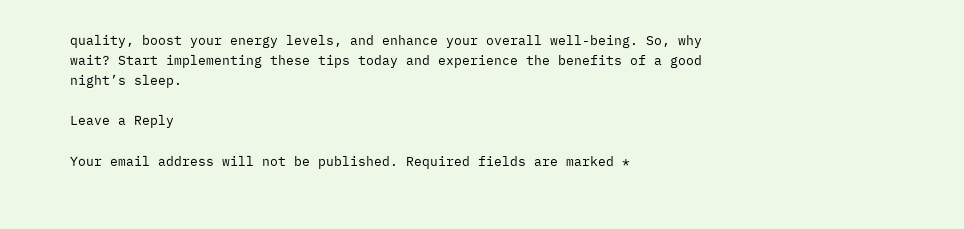quality, boost your energy levels, and enhance your overall well-being. So, why wait? Start implementing these tips today and experience the benefits of a good night’s sleep.

Leave a Reply

Your email address will not be published. Required fields are marked *